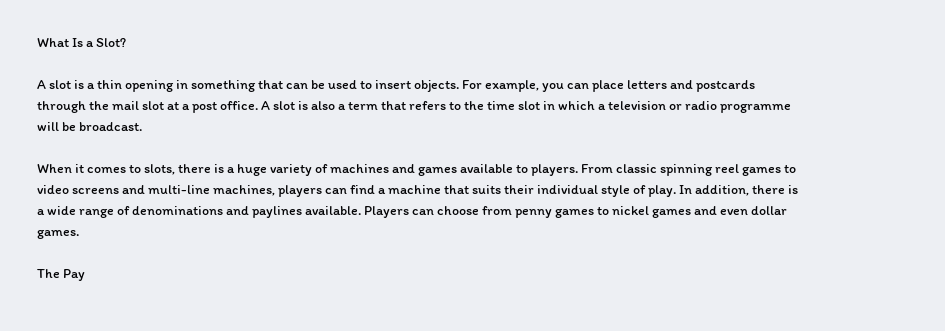What Is a Slot?

A slot is a thin opening in something that can be used to insert objects. For example, you can place letters and postcards through the mail slot at a post office. A slot is also a term that refers to the time slot in which a television or radio programme will be broadcast.

When it comes to slots, there is a huge variety of machines and games available to players. From classic spinning reel games to video screens and multi-line machines, players can find a machine that suits their individual style of play. In addition, there is a wide range of denominations and paylines available. Players can choose from penny games to nickel games and even dollar games.

The Pay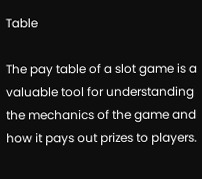Table

The pay table of a slot game is a valuable tool for understanding the mechanics of the game and how it pays out prizes to players.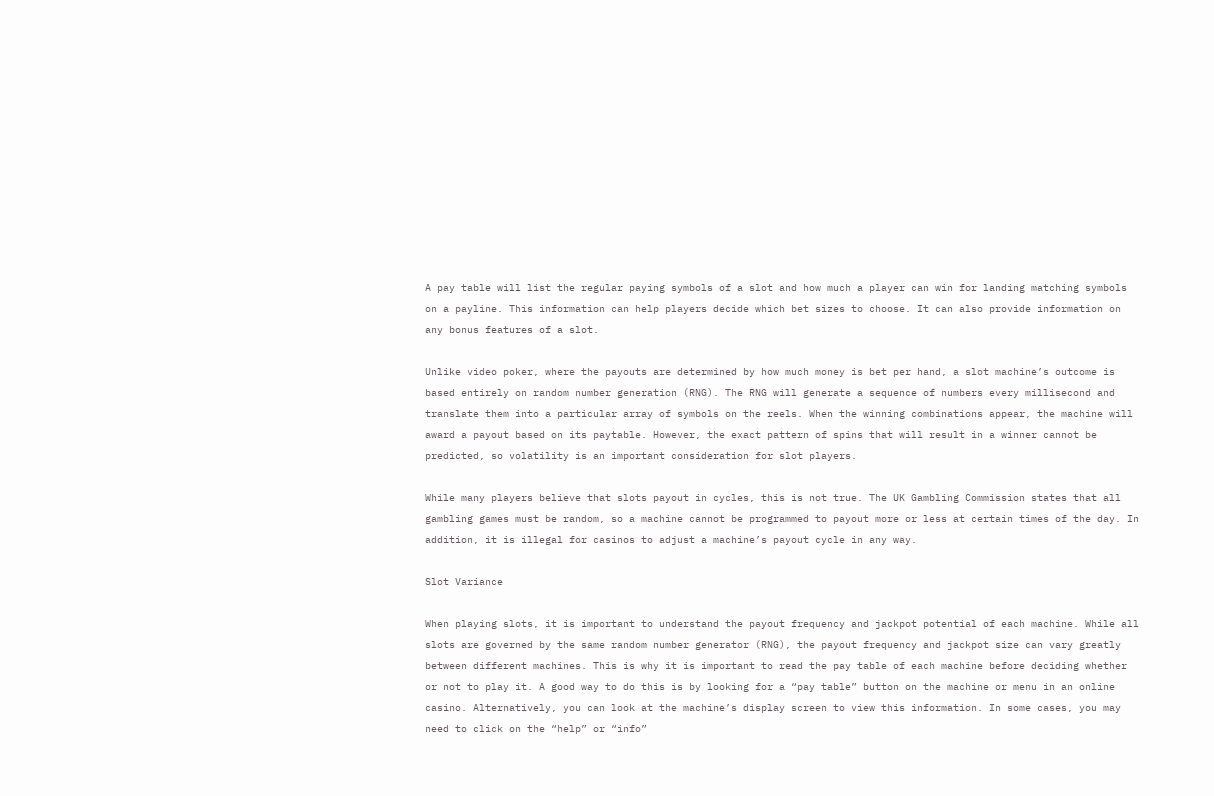A pay table will list the regular paying symbols of a slot and how much a player can win for landing matching symbols on a payline. This information can help players decide which bet sizes to choose. It can also provide information on any bonus features of a slot.

Unlike video poker, where the payouts are determined by how much money is bet per hand, a slot machine’s outcome is based entirely on random number generation (RNG). The RNG will generate a sequence of numbers every millisecond and translate them into a particular array of symbols on the reels. When the winning combinations appear, the machine will award a payout based on its paytable. However, the exact pattern of spins that will result in a winner cannot be predicted, so volatility is an important consideration for slot players.

While many players believe that slots payout in cycles, this is not true. The UK Gambling Commission states that all gambling games must be random, so a machine cannot be programmed to payout more or less at certain times of the day. In addition, it is illegal for casinos to adjust a machine’s payout cycle in any way.

Slot Variance

When playing slots, it is important to understand the payout frequency and jackpot potential of each machine. While all slots are governed by the same random number generator (RNG), the payout frequency and jackpot size can vary greatly between different machines. This is why it is important to read the pay table of each machine before deciding whether or not to play it. A good way to do this is by looking for a “pay table” button on the machine or menu in an online casino. Alternatively, you can look at the machine’s display screen to view this information. In some cases, you may need to click on the “help” or “info”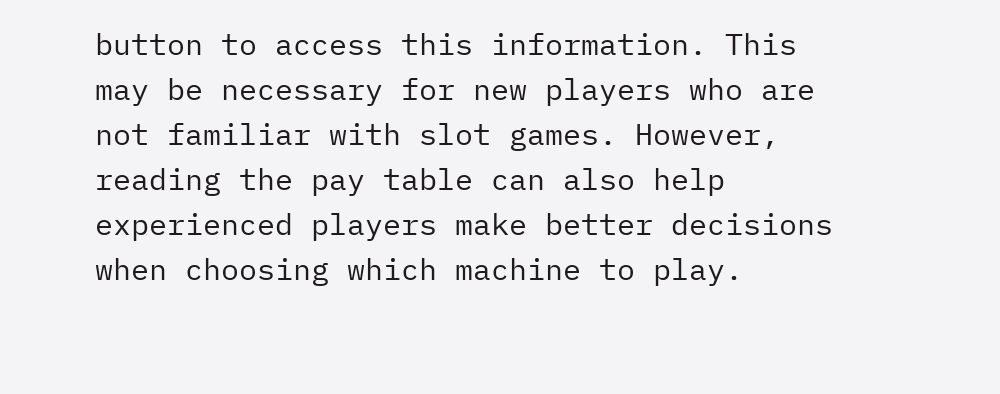button to access this information. This may be necessary for new players who are not familiar with slot games. However, reading the pay table can also help experienced players make better decisions when choosing which machine to play.